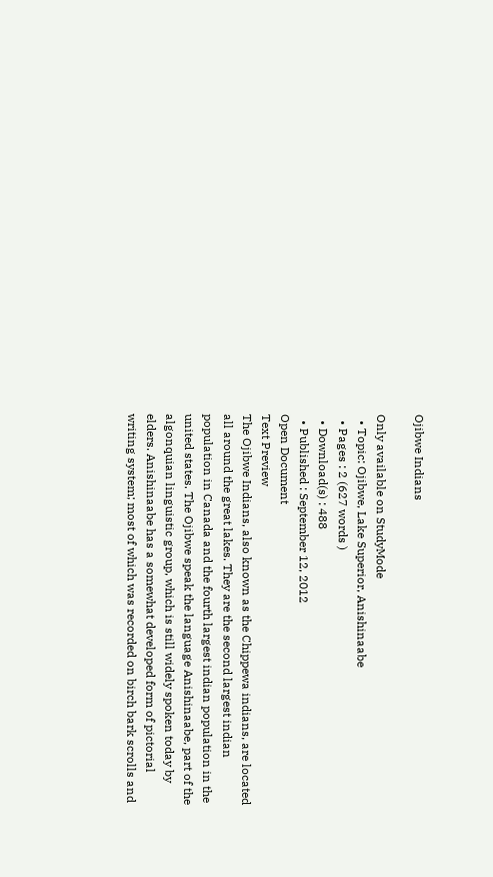Ojibwe Indians

Only available on StudyMode
  • Topic: Ojibwe, Lake Superior, Anishinaabe
  • Pages : 2 (627 words )
  • Download(s) : 488
  • Published : September 12, 2012
Open Document
Text Preview
The Ojibwe Indians, also known as the Chippewa indians, are located all around the great lakes. They are the second largest indian population in Canada and the fourth largest indian population in the united states. The Ojibwe speak the language Anishinaabe, part of the algonquian linguistic group, which is still widely spoken today by elders. Anishinaabe has a somewhat developed form of pictorial writing system; most of which was recorded on birch bark scrolls and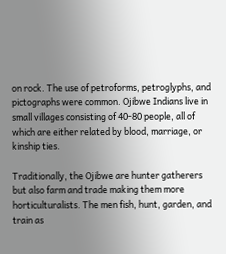on rock. The use of petroforms, petroglyphs, and pictographs were common. Ojibwe Indians live in small villages consisting of 40-80 people, all of which are either related by blood, marriage, or kinship ties.

Traditionally, the Ojibwe are hunter gatherers but also farm and trade making them more horticulturalists. The men fish, hunt, garden, and train as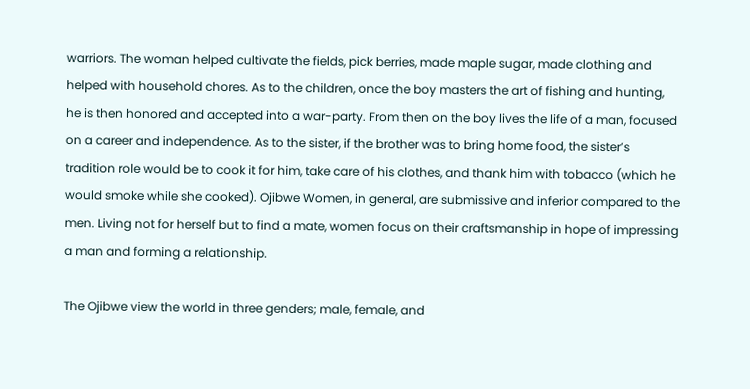warriors. The woman helped cultivate the fields, pick berries, made maple sugar, made clothing and helped with household chores. As to the children, once the boy masters the art of fishing and hunting, he is then honored and accepted into a war-party. From then on the boy lives the life of a man, focused on a career and independence. As to the sister, if the brother was to bring home food, the sister’s tradition role would be to cook it for him, take care of his clothes, and thank him with tobacco (which he would smoke while she cooked). Ojibwe Women, in general, are submissive and inferior compared to the men. Living not for herself but to find a mate, women focus on their craftsmanship in hope of impressing a man and forming a relationship.

The Ojibwe view the world in three genders; male, female, and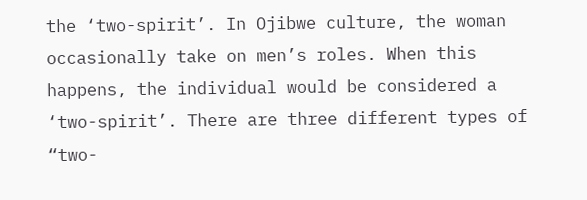the ‘two-spirit’. In Ojibwe culture, the woman occasionally take on men’s roles. When this happens, the individual would be considered a ‘two-spirit’. There are three different types of “two-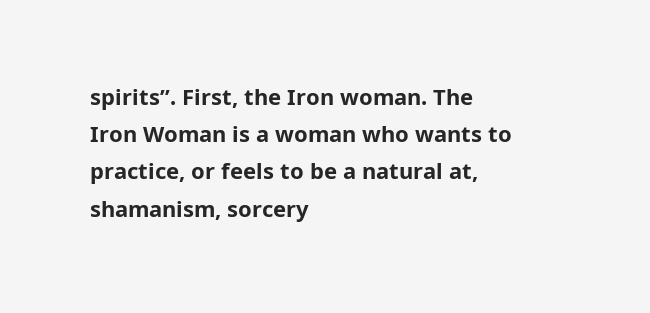spirits”. First, the Iron woman. The Iron Woman is a woman who wants to practice, or feels to be a natural at, shamanism, sorcery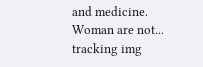and medicine. Woman are not...
tracking img